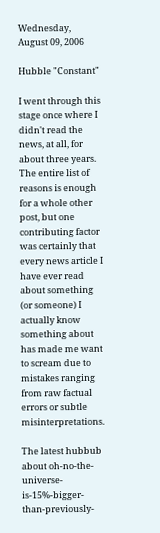Wednesday, August 09, 2006

Hubble "Constant"

I went through this stage once where I didn't read the news, at all, for about three years. The entire list of reasons is enough for a whole other post, but one contributing factor was certainly that every news article I have ever read about something (or someone) I actually know something about has made me want to scream due to mistakes ranging from raw factual errors or subtle misinterpretations.

The latest hubbub about oh-no-the-universe-is-15%-bigger-than-previously-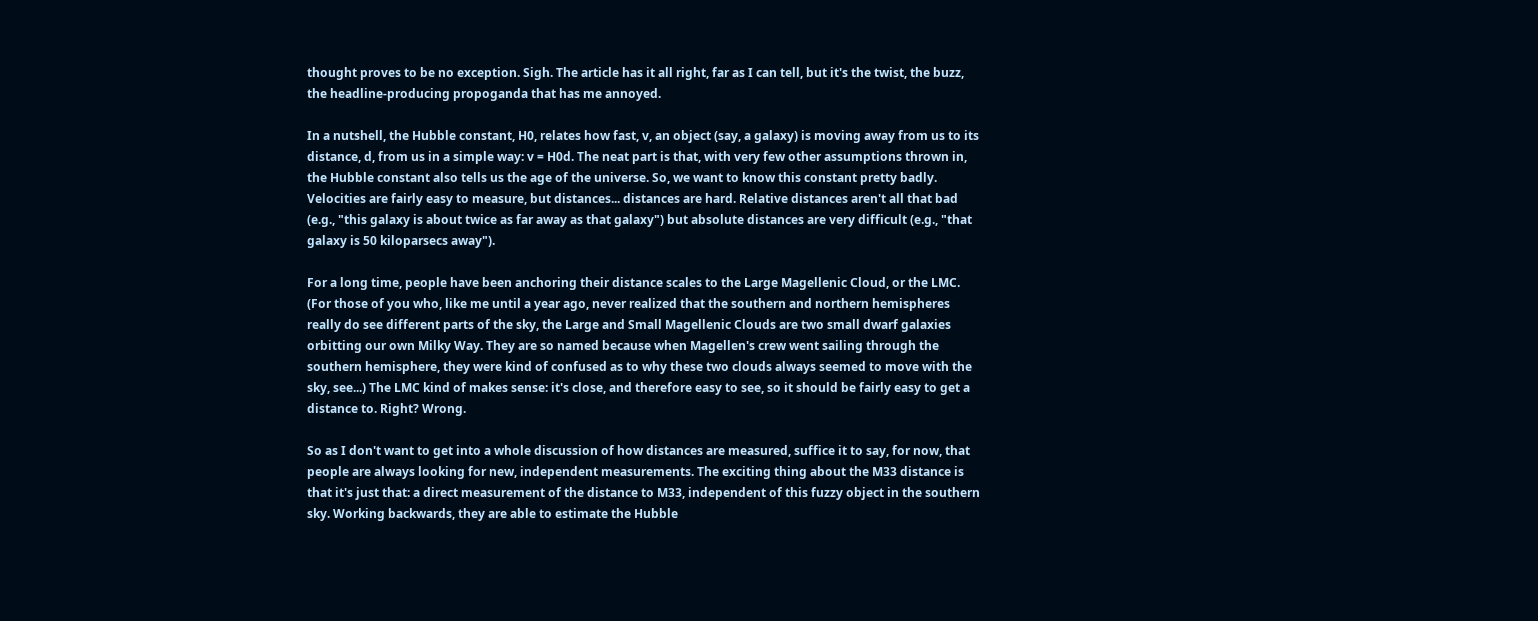thought proves to be no exception. Sigh. The article has it all right, far as I can tell, but it's the twist, the buzz, the headline-producing propoganda that has me annoyed.

In a nutshell, the Hubble constant, H0, relates how fast, v, an object (say, a galaxy) is moving away from us to its distance, d, from us in a simple way: v = H0d. The neat part is that, with very few other assumptions thrown in, the Hubble constant also tells us the age of the universe. So, we want to know this constant pretty badly. Velocities are fairly easy to measure, but distances... distances are hard. Relative distances aren't all that bad (e.g., "this galaxy is about twice as far away as that galaxy") but absolute distances are very difficult (e.g., "that galaxy is 50 kiloparsecs away").

For a long time, people have been anchoring their distance scales to the Large Magellenic Cloud, or the LMC. (For those of you who, like me until a year ago, never realized that the southern and northern hemispheres really do see different parts of the sky, the Large and Small Magellenic Clouds are two small dwarf galaxies orbitting our own Milky Way. They are so named because when Magellen's crew went sailing through the southern hemisphere, they were kind of confused as to why these two clouds always seemed to move with the sky, see...) The LMC kind of makes sense: it's close, and therefore easy to see, so it should be fairly easy to get a distance to. Right? Wrong.

So as I don't want to get into a whole discussion of how distances are measured, suffice it to say, for now, that people are always looking for new, independent measurements. The exciting thing about the M33 distance is that it's just that: a direct measurement of the distance to M33, independent of this fuzzy object in the southern sky. Working backwards, they are able to estimate the Hubble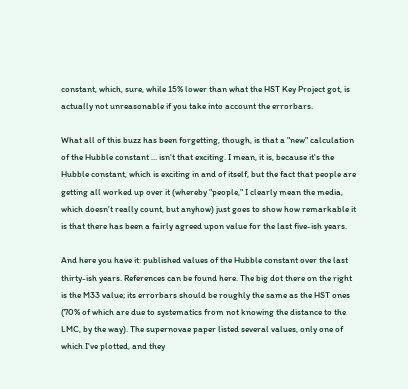constant, which, sure, while 15% lower than what the HST Key Project got, is actually not unreasonable if you take into account the errorbars.

What all of this buzz has been forgetting, though, is that a "new" calculation of the Hubble constant ... isn't that exciting. I mean, it is, because it's the Hubble constant, which is exciting in and of itself, but the fact that people are getting all worked up over it (whereby "people," I clearly mean the media, which doesn't really count, but anyhow) just goes to show how remarkable it is that there has been a fairly agreed upon value for the last five-ish years.

And here you have it: published values of the Hubble constant over the last thirty-ish years. References can be found here. The big dot there on the right is the M33 value; its errorbars should be roughly the same as the HST ones (70% of which are due to systematics from not knowing the distance to the LMC, by the way). The supernovae paper listed several values, only one of which I've plotted, and they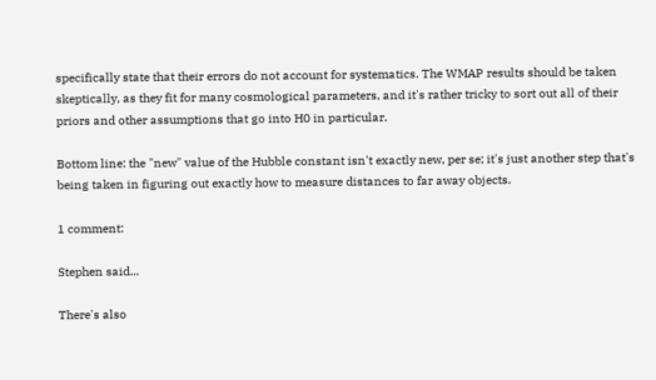specifically state that their errors do not account for systematics. The WMAP results should be taken skeptically, as they fit for many cosmological parameters, and it's rather tricky to sort out all of their priors and other assumptions that go into H0 in particular.

Bottom line: the "new" value of the Hubble constant isn't exactly new, per se; it's just another step that's being taken in figuring out exactly how to measure distances to far away objects.

1 comment:

Stephen said...

There's also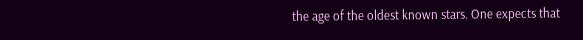the age of the oldest known stars. One expects that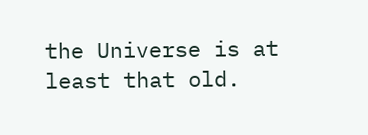the Universe is at least that old.